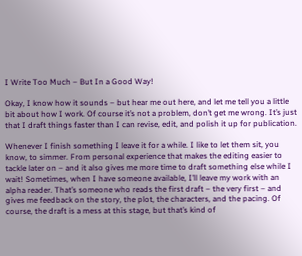I Write Too Much – But In a Good Way!

Okay, I know how it sounds – but hear me out here, and let me tell you a little bit about how I work. Of course it’s not a problem, don’t get me wrong. It’s just that I draft things faster than I can revise, edit, and polish it up for publication.

Whenever I finish something I leave it for a while. I like to let them sit, you know, to simmer. From personal experience that makes the editing easier to tackle later on – and it also gives me more time to draft something else while I wait! Sometimes, when I have someone available, I’ll leave my work with an alpha reader. That’s someone who reads the first draft – the very first – and gives me feedback on the story, the plot, the characters, and the pacing. Of course, the draft is a mess at this stage, but that’s kind of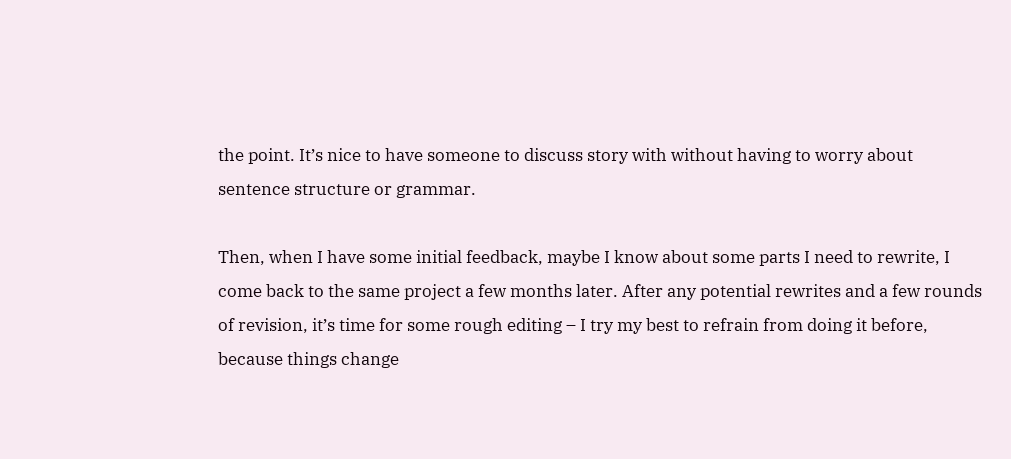the point. It’s nice to have someone to discuss story with without having to worry about sentence structure or grammar.

Then, when I have some initial feedback, maybe I know about some parts I need to rewrite, I come back to the same project a few months later. After any potential rewrites and a few rounds of revision, it’s time for some rough editing – I try my best to refrain from doing it before, because things change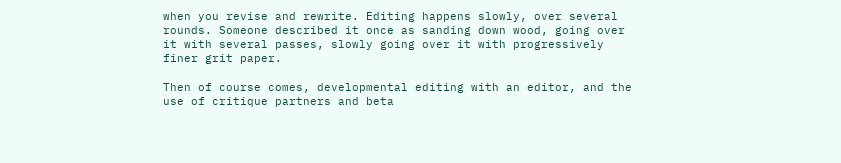when you revise and rewrite. Editing happens slowly, over several rounds. Someone described it once as sanding down wood, going over it with several passes, slowly going over it with progressively finer grit paper.

Then of course comes, developmental editing with an editor, and the use of critique partners and beta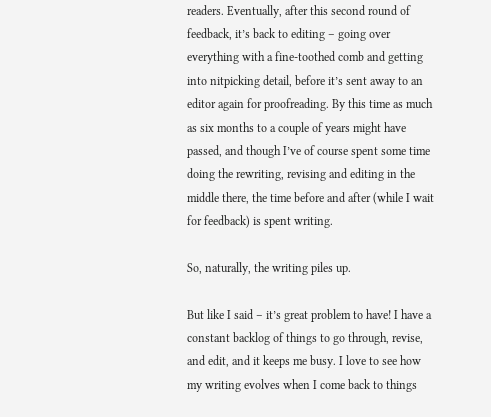readers. Eventually, after this second round of feedback, it’s back to editing – going over everything with a fine-toothed comb and getting into nitpicking detail, before it’s sent away to an editor again for proofreading. By this time as much as six months to a couple of years might have passed, and though I’ve of course spent some time doing the rewriting, revising and editing in the middle there, the time before and after (while I wait for feedback) is spent writing.

So, naturally, the writing piles up.

But like I said – it’s great problem to have! I have a constant backlog of things to go through, revise, and edit, and it keeps me busy. I love to see how my writing evolves when I come back to things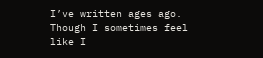I’ve written ages ago. Though I sometimes feel like I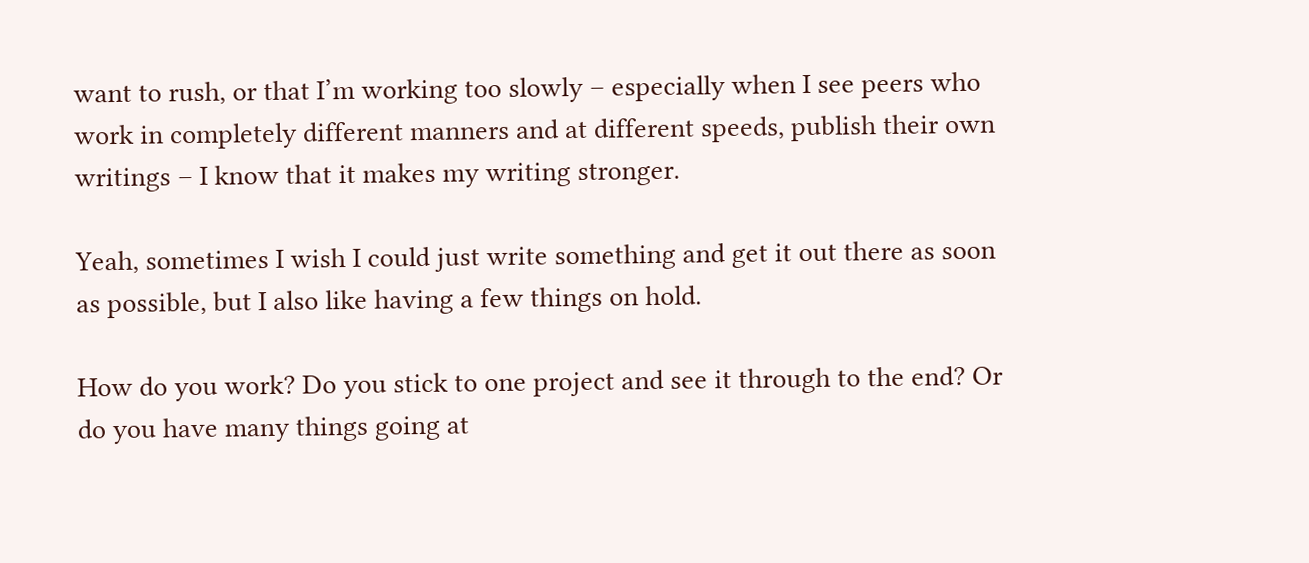want to rush, or that I’m working too slowly – especially when I see peers who work in completely different manners and at different speeds, publish their own writings – I know that it makes my writing stronger.

Yeah, sometimes I wish I could just write something and get it out there as soon as possible, but I also like having a few things on hold.

How do you work? Do you stick to one project and see it through to the end? Or do you have many things going at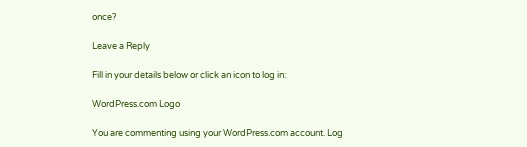once?

Leave a Reply

Fill in your details below or click an icon to log in:

WordPress.com Logo

You are commenting using your WordPress.com account. Log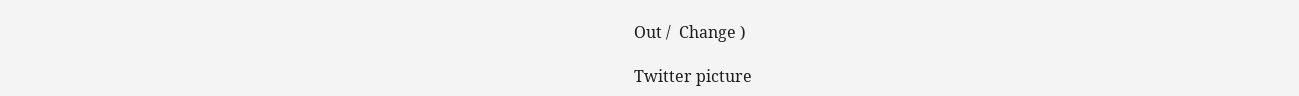Out /  Change )

Twitter picture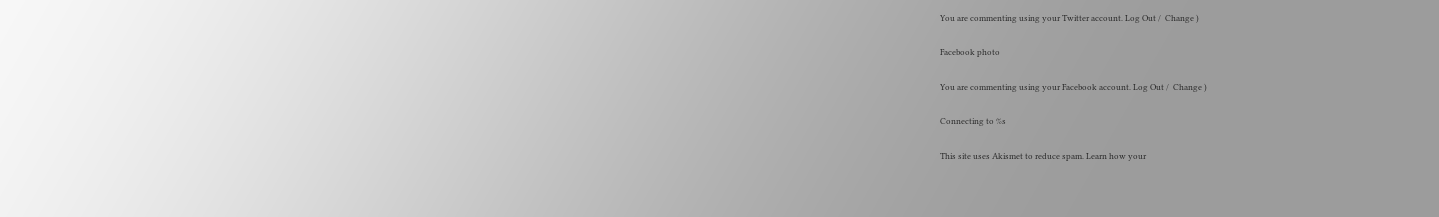You are commenting using your Twitter account. Log Out /  Change )

Facebook photo

You are commenting using your Facebook account. Log Out /  Change )

Connecting to %s

This site uses Akismet to reduce spam. Learn how your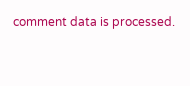comment data is processed.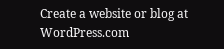Create a website or blog at WordPress.com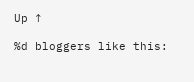Up ↑

%d bloggers like this: